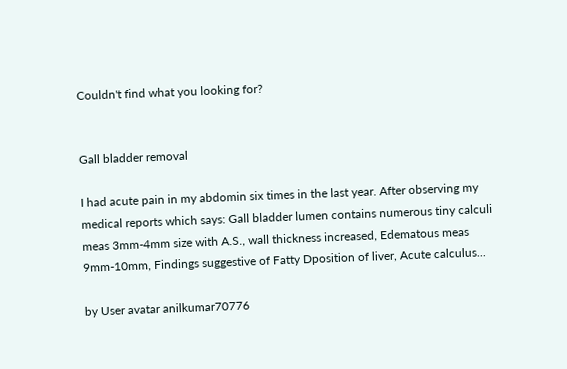Couldn't find what you looking for?


Gall bladder removal

I had acute pain in my abdomin six times in the last year. After observing my medical reports which says: Gall bladder lumen contains numerous tiny calculi meas 3mm-4mm size with A.S., wall thickness increased, Edematous meas 9mm-10mm, Findings suggestive of Fatty Dposition of liver, Acute calculus...

by User avatar anilkumar70776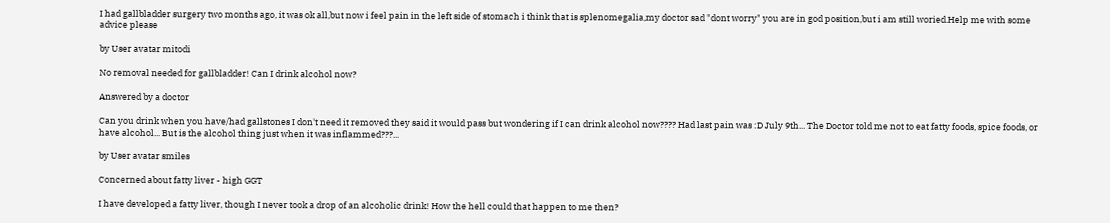I had gallbladder surgery two months ago, it was ok all,but now i feel pain in the left side of stomach i think that is splenomegalia,my doctor sad "dont worry" you are in god position,but i am still woried.Help me with some advice please

by User avatar mitodi

No removal needed for gallbladder! Can I drink alcohol now?

Answered by a doctor

Can you drink when you have/had gallstones I don't need it removed they said it would pass but wondering if I can drink alcohol now???? Had last pain was :D July 9th... The Doctor told me not to eat fatty foods, spice foods, or have alcohol... But is the alcohol thing just when it was inflammed???...

by User avatar smiles

Concerned about fatty liver - high GGT

I have developed a fatty liver, though I never took a drop of an alcoholic drink! How the hell could that happen to me then?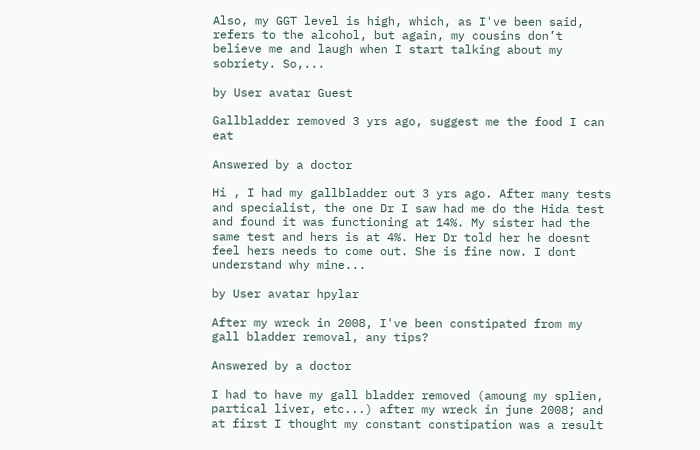Also, my GGT level is high, which, as I've been said, refers to the alcohol, but again, my cousins don’t believe me and laugh when I start talking about my sobriety. So,...

by User avatar Guest

Gallbladder removed 3 yrs ago, suggest me the food I can eat

Answered by a doctor

Hi , I had my gallbladder out 3 yrs ago. After many tests and specialist, the one Dr I saw had me do the Hida test and found it was functioning at 14%. My sister had the same test and hers is at 4%. Her Dr told her he doesnt feel hers needs to come out. She is fine now. I dont understand why mine...

by User avatar hpylar

After my wreck in 2008, I've been constipated from my gall bladder removal, any tips?

Answered by a doctor

I had to have my gall bladder removed (amoung my splien, partical liver, etc...) after my wreck in june 2008; and at first I thought my constant constipation was a result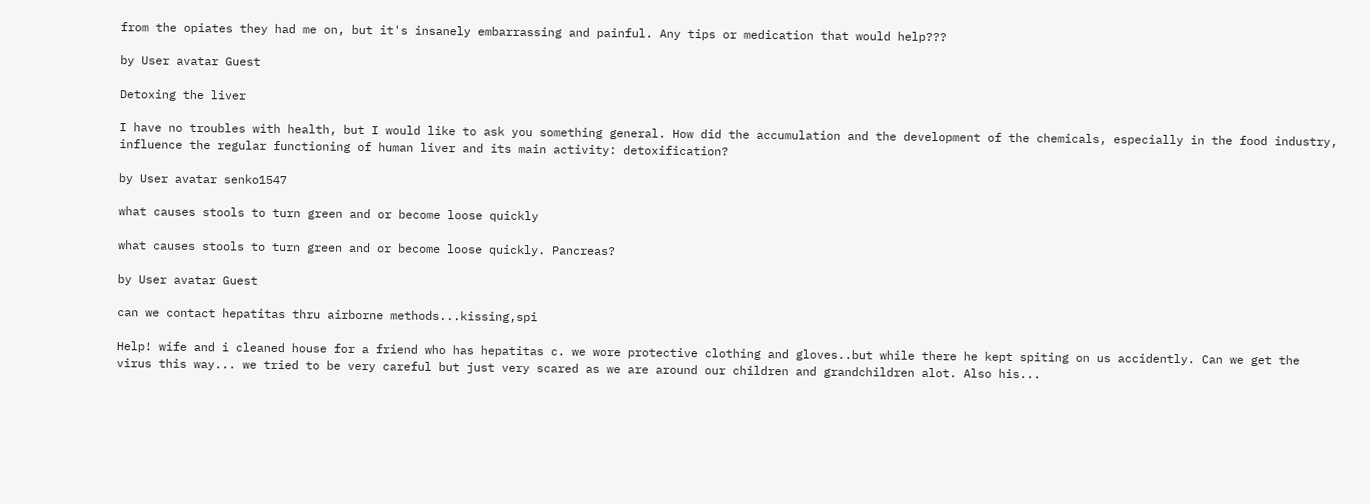from the opiates they had me on, but it's insanely embarrassing and painful. Any tips or medication that would help???

by User avatar Guest

Detoxing the liver

I have no troubles with health, but I would like to ask you something general. How did the accumulation and the development of the chemicals, especially in the food industry, influence the regular functioning of human liver and its main activity: detoxification?

by User avatar senko1547

what causes stools to turn green and or become loose quickly

what causes stools to turn green and or become loose quickly. Pancreas?

by User avatar Guest

can we contact hepatitas thru airborne methods...kissing,spi

Help! wife and i cleaned house for a friend who has hepatitas c. we wore protective clothing and gloves..but while there he kept spiting on us accidently. Can we get the virus this way... we tried to be very careful but just very scared as we are around our children and grandchildren alot. Also his...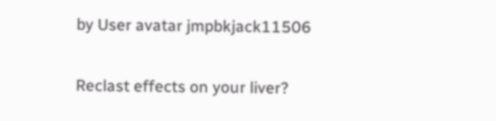by User avatar jmpbkjack11506

Reclast effects on your liver?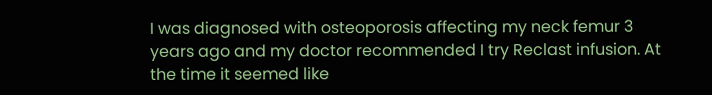I was diagnosed with osteoporosis affecting my neck femur 3 years ago and my doctor recommended I try Reclast infusion. At the time it seemed like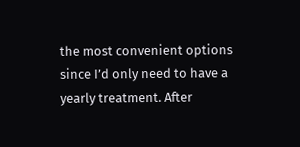the most convenient options since I’d only need to have a yearly treatment. After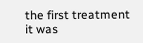the first treatment it was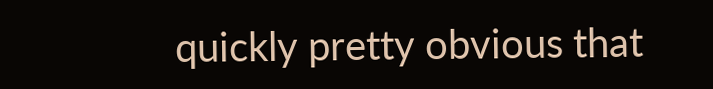quickly pretty obvious that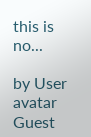this is no...

by User avatar Guest